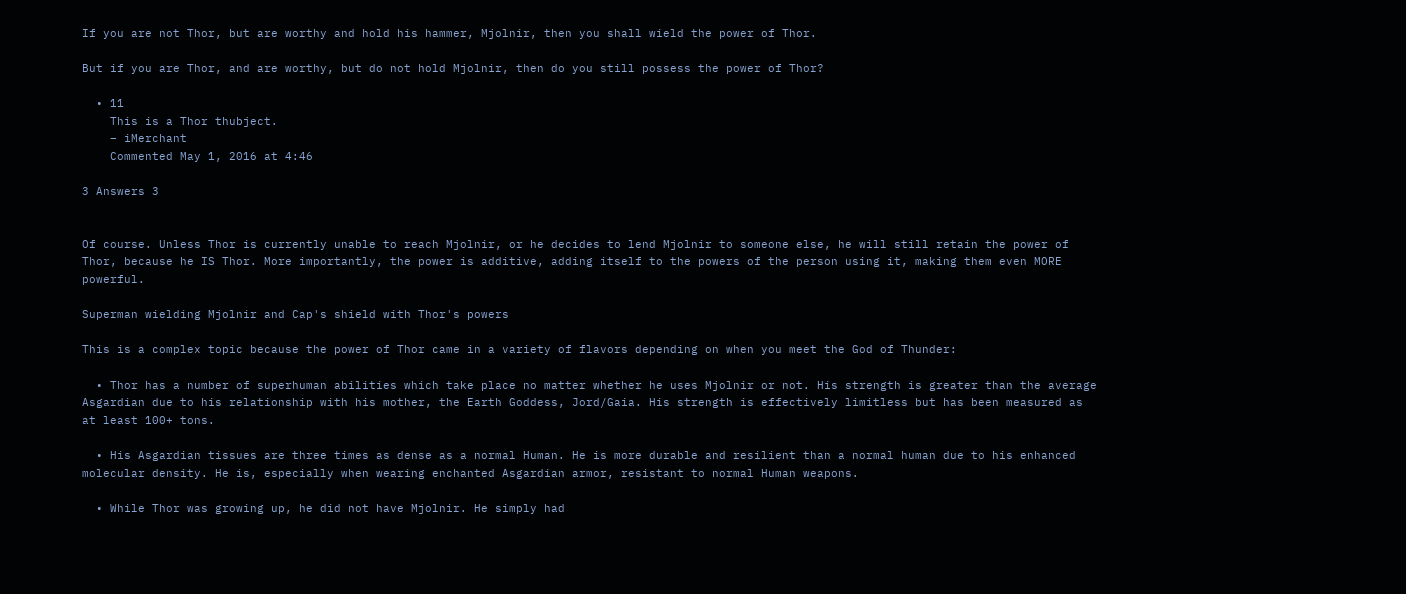If you are not Thor, but are worthy and hold his hammer, Mjolnir, then you shall wield the power of Thor.

But if you are Thor, and are worthy, but do not hold Mjolnir, then do you still possess the power of Thor?

  • 11
    This is a Thor thubject.
    – iMerchant
    Commented May 1, 2016 at 4:46

3 Answers 3


Of course. Unless Thor is currently unable to reach Mjolnir, or he decides to lend Mjolnir to someone else, he will still retain the power of Thor, because he IS Thor. More importantly, the power is additive, adding itself to the powers of the person using it, making them even MORE powerful.

Superman wielding Mjolnir and Cap's shield with Thor's powers

This is a complex topic because the power of Thor came in a variety of flavors depending on when you meet the God of Thunder:

  • Thor has a number of superhuman abilities which take place no matter whether he uses Mjolnir or not. His strength is greater than the average Asgardian due to his relationship with his mother, the Earth Goddess, Jord/Gaia. His strength is effectively limitless but has been measured as at least 100+ tons.

  • His Asgardian tissues are three times as dense as a normal Human. He is more durable and resilient than a normal human due to his enhanced molecular density. He is, especially when wearing enchanted Asgardian armor, resistant to normal Human weapons.

  • While Thor was growing up, he did not have Mjolnir. He simply had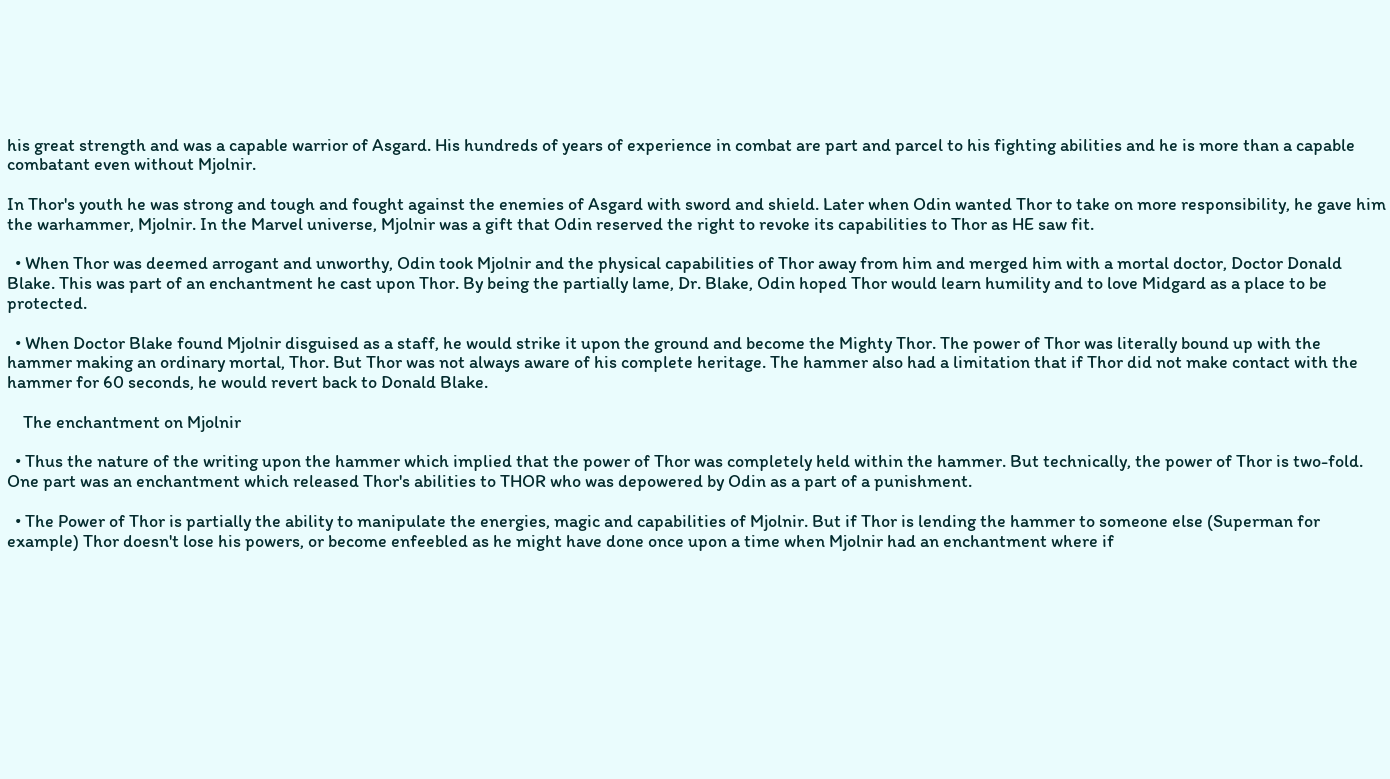his great strength and was a capable warrior of Asgard. His hundreds of years of experience in combat are part and parcel to his fighting abilities and he is more than a capable combatant even without Mjolnir.

In Thor's youth he was strong and tough and fought against the enemies of Asgard with sword and shield. Later when Odin wanted Thor to take on more responsibility, he gave him the warhammer, Mjolnir. In the Marvel universe, Mjolnir was a gift that Odin reserved the right to revoke its capabilities to Thor as HE saw fit.

  • When Thor was deemed arrogant and unworthy, Odin took Mjolnir and the physical capabilities of Thor away from him and merged him with a mortal doctor, Doctor Donald Blake. This was part of an enchantment he cast upon Thor. By being the partially lame, Dr. Blake, Odin hoped Thor would learn humility and to love Midgard as a place to be protected.

  • When Doctor Blake found Mjolnir disguised as a staff, he would strike it upon the ground and become the Mighty Thor. The power of Thor was literally bound up with the hammer making an ordinary mortal, Thor. But Thor was not always aware of his complete heritage. The hammer also had a limitation that if Thor did not make contact with the hammer for 60 seconds, he would revert back to Donald Blake.

    The enchantment on Mjolnir

  • Thus the nature of the writing upon the hammer which implied that the power of Thor was completely held within the hammer. But technically, the power of Thor is two-fold. One part was an enchantment which released Thor's abilities to THOR who was depowered by Odin as a part of a punishment.

  • The Power of Thor is partially the ability to manipulate the energies, magic and capabilities of Mjolnir. But if Thor is lending the hammer to someone else (Superman for example) Thor doesn't lose his powers, or become enfeebled as he might have done once upon a time when Mjolnir had an enchantment where if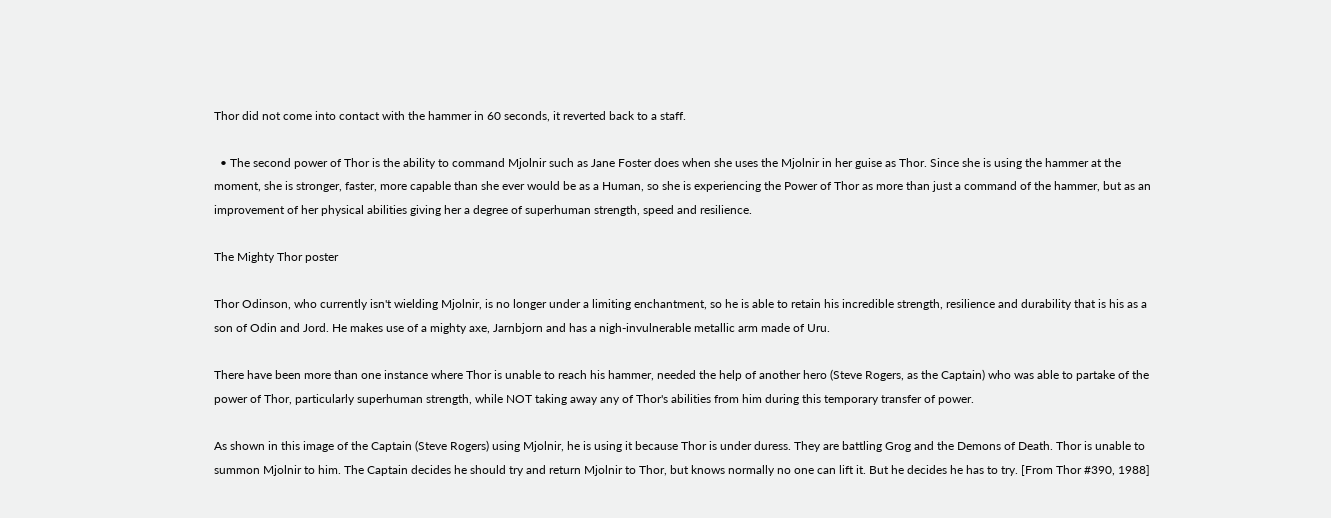Thor did not come into contact with the hammer in 60 seconds, it reverted back to a staff.

  • The second power of Thor is the ability to command Mjolnir such as Jane Foster does when she uses the Mjolnir in her guise as Thor. Since she is using the hammer at the moment, she is stronger, faster, more capable than she ever would be as a Human, so she is experiencing the Power of Thor as more than just a command of the hammer, but as an improvement of her physical abilities giving her a degree of superhuman strength, speed and resilience.

The Mighty Thor poster

Thor Odinson, who currently isn't wielding Mjolnir, is no longer under a limiting enchantment, so he is able to retain his incredible strength, resilience and durability that is his as a son of Odin and Jord. He makes use of a mighty axe, Jarnbjorn and has a nigh-invulnerable metallic arm made of Uru.

There have been more than one instance where Thor is unable to reach his hammer, needed the help of another hero (Steve Rogers, as the Captain) who was able to partake of the power of Thor, particularly superhuman strength, while NOT taking away any of Thor's abilities from him during this temporary transfer of power.

As shown in this image of the Captain (Steve Rogers) using Mjolnir, he is using it because Thor is under duress. They are battling Grog and the Demons of Death. Thor is unable to summon Mjolnir to him. The Captain decides he should try and return Mjolnir to Thor, but knows normally no one can lift it. But he decides he has to try. [From Thor #390, 1988]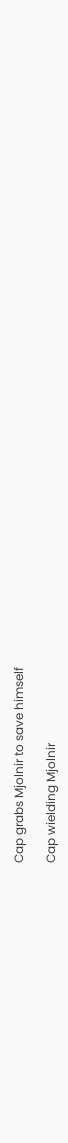Cap grabs Mjolnir to save himself

Cap wielding Mjolnir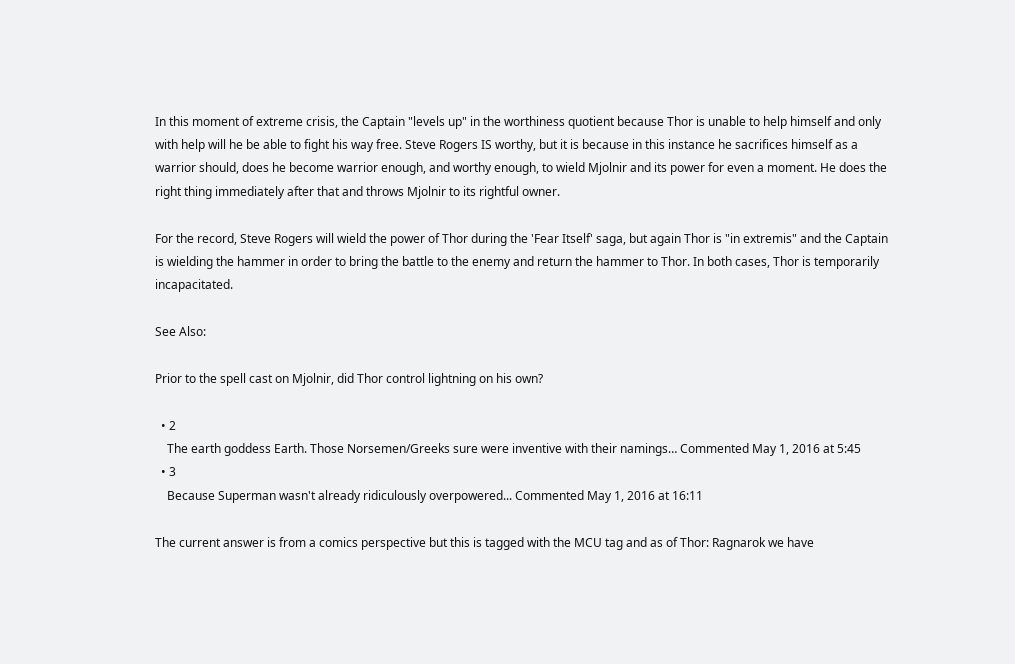In this moment of extreme crisis, the Captain "levels up" in the worthiness quotient because Thor is unable to help himself and only with help will he be able to fight his way free. Steve Rogers IS worthy, but it is because in this instance he sacrifices himself as a warrior should, does he become warrior enough, and worthy enough, to wield Mjolnir and its power for even a moment. He does the right thing immediately after that and throws Mjolnir to its rightful owner.

For the record, Steve Rogers will wield the power of Thor during the 'Fear Itself' saga, but again Thor is "in extremis" and the Captain is wielding the hammer in order to bring the battle to the enemy and return the hammer to Thor. In both cases, Thor is temporarily incapacitated.

See Also:

Prior to the spell cast on Mjolnir, did Thor control lightning on his own?

  • 2
    The earth goddess Earth. Those Norsemen/Greeks sure were inventive with their namings… Commented May 1, 2016 at 5:45
  • 3
    Because Superman wasn't already ridiculously overpowered... Commented May 1, 2016 at 16:11

The current answer is from a comics perspective but this is tagged with the MCU tag and as of Thor: Ragnarok we have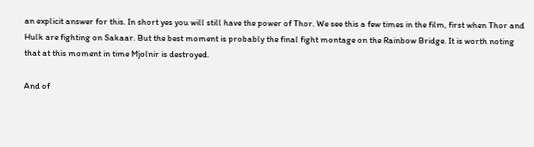an explicit answer for this. In short yes you will still have the power of Thor. We see this a few times in the film, first when Thor and Hulk are fighting on Sakaar. But the best moment is probably the final fight montage on the Rainbow Bridge. It is worth noting that at this moment in time Mjolnir is destroyed.

And of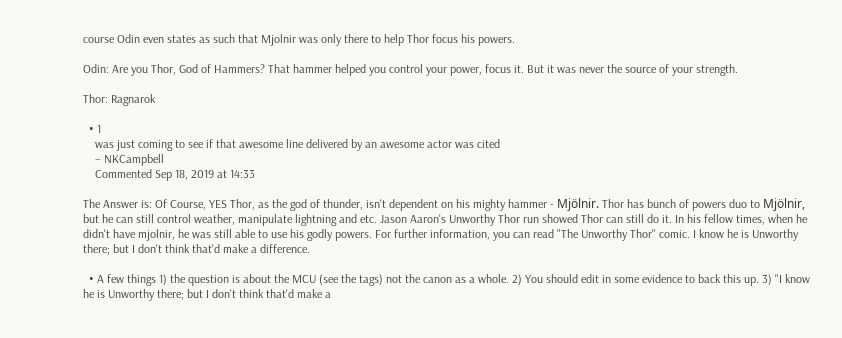course Odin even states as such that Mjolnir was only there to help Thor focus his powers.

Odin: Are you Thor, God of Hammers? That hammer helped you control your power, focus it. But it was never the source of your strength.

Thor: Ragnarok

  • 1
    was just coming to see if that awesome line delivered by an awesome actor was cited
    – NKCampbell
    Commented Sep 18, 2019 at 14:33

The Answer is: Of Course, YES Thor, as the god of thunder, isn't dependent on his mighty hammer - Mjölnir. Thor has bunch of powers duo to Mjölnir, but he can still control weather, manipulate lightning and etc. Jason Aaron's Unworthy Thor run showed Thor can still do it. In his fellow times, when he didn't have mjolnir, he was still able to use his godly powers. For further information, you can read "The Unworthy Thor" comic. I know he is Unworthy there; but I don't think that'd make a difference.

  • A few things 1) the question is about the MCU (see the tags) not the canon as a whole. 2) You should edit in some evidence to back this up. 3) "I know he is Unworthy there; but I don't think that'd make a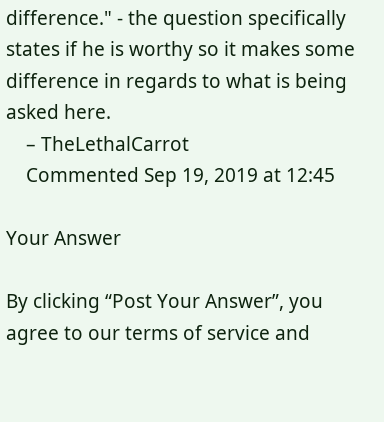difference." - the question specifically states if he is worthy so it makes some difference in regards to what is being asked here.
    – TheLethalCarrot
    Commented Sep 19, 2019 at 12:45

Your Answer

By clicking “Post Your Answer”, you agree to our terms of service and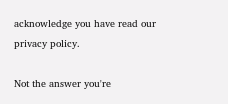acknowledge you have read our privacy policy.

Not the answer you're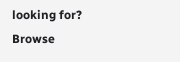looking for? Browse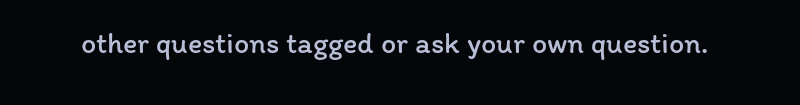other questions tagged or ask your own question.